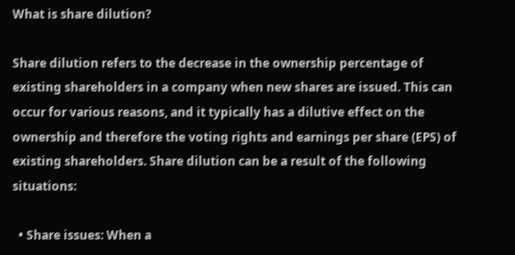What is share dilution?

Share dilution refers to the decrease in the ownership percentage of existing shareholders in a company when new shares are issued. This can occur for various reasons, and it typically has a dilutive effect on the ownership and therefore the voting rights and earnings per share (EPS) of existing shareholders. Share dilution can be a result of the following situations:

  • Share issues: When a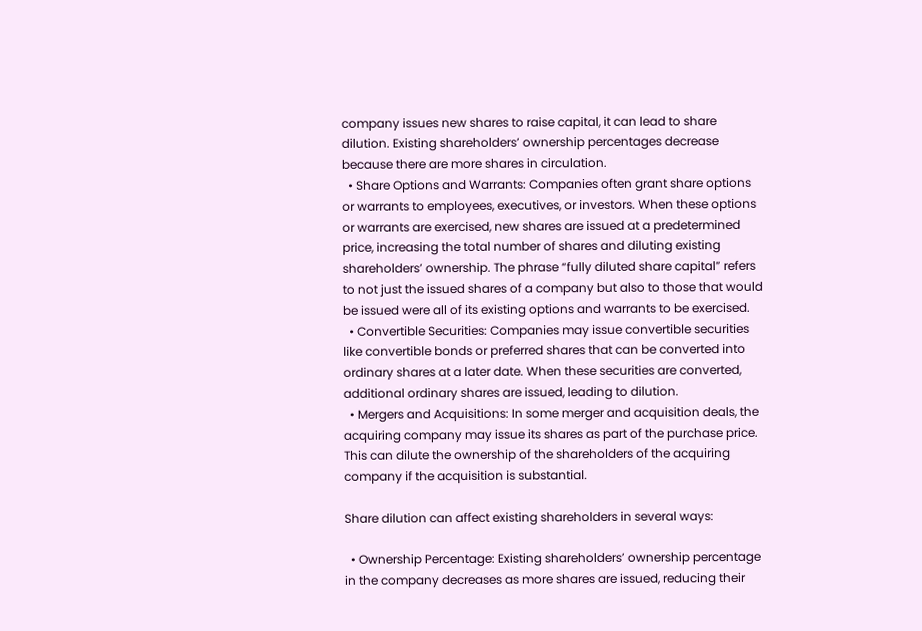company issues new shares to raise capital, it can lead to share dilution. Existing shareholders’ ownership percentages decrease because there are more shares in circulation.
  • Share Options and Warrants: Companies often grant share options or warrants to employees, executives, or investors. When these options or warrants are exercised, new shares are issued at a predetermined price, increasing the total number of shares and diluting existing shareholders’ ownership. The phrase “fully diluted share capital” refers to not just the issued shares of a company but also to those that would be issued were all of its existing options and warrants to be exercised.
  • Convertible Securities: Companies may issue convertible securities like convertible bonds or preferred shares that can be converted into ordinary shares at a later date. When these securities are converted, additional ordinary shares are issued, leading to dilution.
  • Mergers and Acquisitions: In some merger and acquisition deals, the acquiring company may issue its shares as part of the purchase price. This can dilute the ownership of the shareholders of the acquiring company if the acquisition is substantial.

Share dilution can affect existing shareholders in several ways:

  • Ownership Percentage: Existing shareholders’ ownership percentage in the company decreases as more shares are issued, reducing their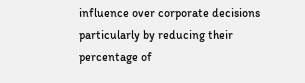influence over corporate decisions particularly by reducing their percentage of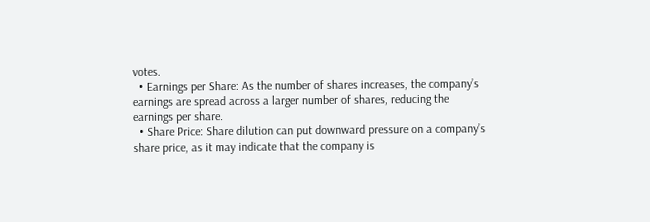votes.
  • Earnings per Share: As the number of shares increases, the company’s earnings are spread across a larger number of shares, reducing the earnings per share.
  • Share Price: Share dilution can put downward pressure on a company’s share price, as it may indicate that the company is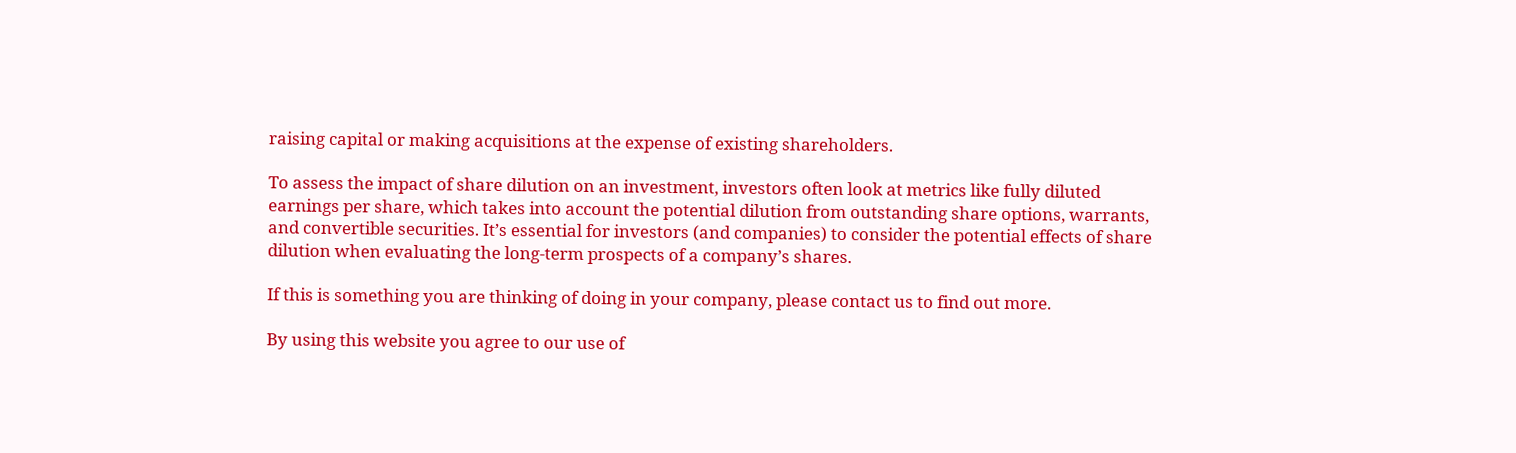raising capital or making acquisitions at the expense of existing shareholders.

To assess the impact of share dilution on an investment, investors often look at metrics like fully diluted earnings per share, which takes into account the potential dilution from outstanding share options, warrants, and convertible securities. It’s essential for investors (and companies) to consider the potential effects of share dilution when evaluating the long-term prospects of a company’s shares.

If this is something you are thinking of doing in your company, please contact us to find out more.

By using this website you agree to our use of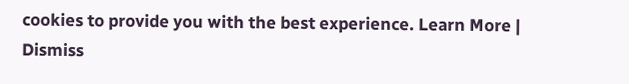cookies to provide you with the best experience. Learn More | Dismiss